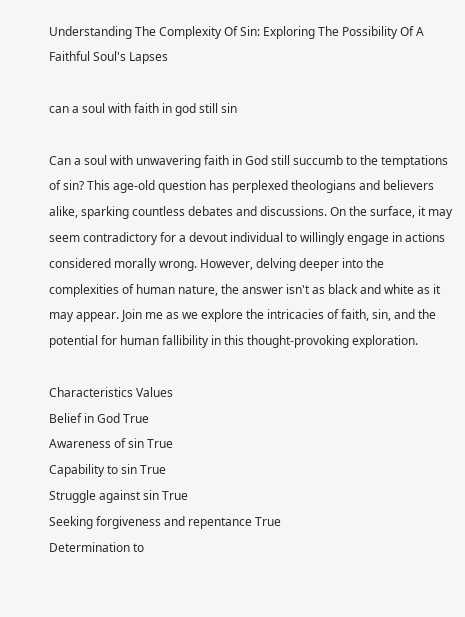Understanding The Complexity Of Sin: Exploring The Possibility Of A Faithful Soul's Lapses

can a soul with faith in god still sin

Can a soul with unwavering faith in God still succumb to the temptations of sin? This age-old question has perplexed theologians and believers alike, sparking countless debates and discussions. On the surface, it may seem contradictory for a devout individual to willingly engage in actions considered morally wrong. However, delving deeper into the complexities of human nature, the answer isn't as black and white as it may appear. Join me as we explore the intricacies of faith, sin, and the potential for human fallibility in this thought-provoking exploration.

Characteristics Values
Belief in God True
Awareness of sin True
Capability to sin True
Struggle against sin True
Seeking forgiveness and repentance True
Determination to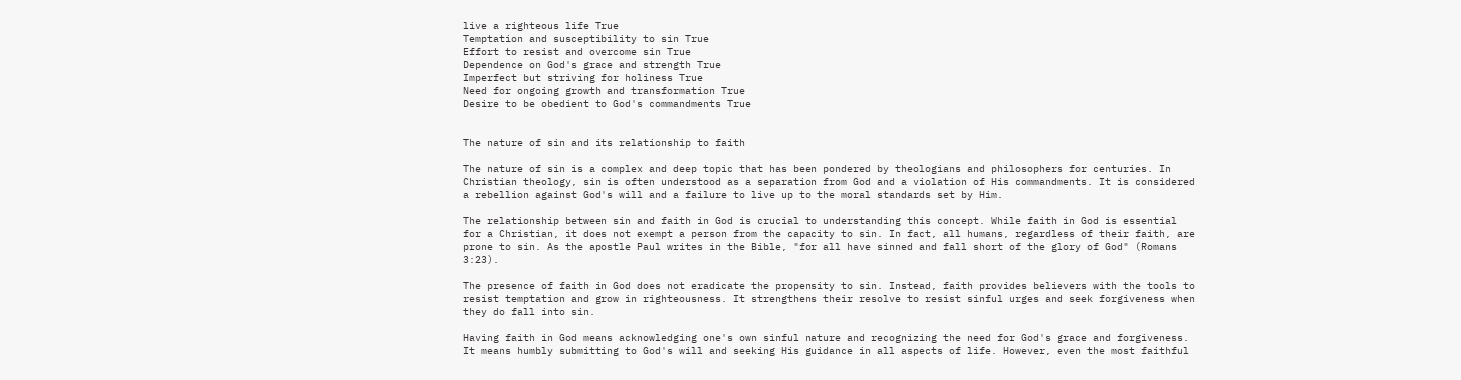live a righteous life True
Temptation and susceptibility to sin True
Effort to resist and overcome sin True
Dependence on God's grace and strength True
Imperfect but striving for holiness True
Need for ongoing growth and transformation True
Desire to be obedient to God's commandments True


The nature of sin and its relationship to faith

The nature of sin is a complex and deep topic that has been pondered by theologians and philosophers for centuries. In Christian theology, sin is often understood as a separation from God and a violation of His commandments. It is considered a rebellion against God's will and a failure to live up to the moral standards set by Him.

The relationship between sin and faith in God is crucial to understanding this concept. While faith in God is essential for a Christian, it does not exempt a person from the capacity to sin. In fact, all humans, regardless of their faith, are prone to sin. As the apostle Paul writes in the Bible, "for all have sinned and fall short of the glory of God" (Romans 3:23).

The presence of faith in God does not eradicate the propensity to sin. Instead, faith provides believers with the tools to resist temptation and grow in righteousness. It strengthens their resolve to resist sinful urges and seek forgiveness when they do fall into sin.

Having faith in God means acknowledging one's own sinful nature and recognizing the need for God's grace and forgiveness. It means humbly submitting to God's will and seeking His guidance in all aspects of life. However, even the most faithful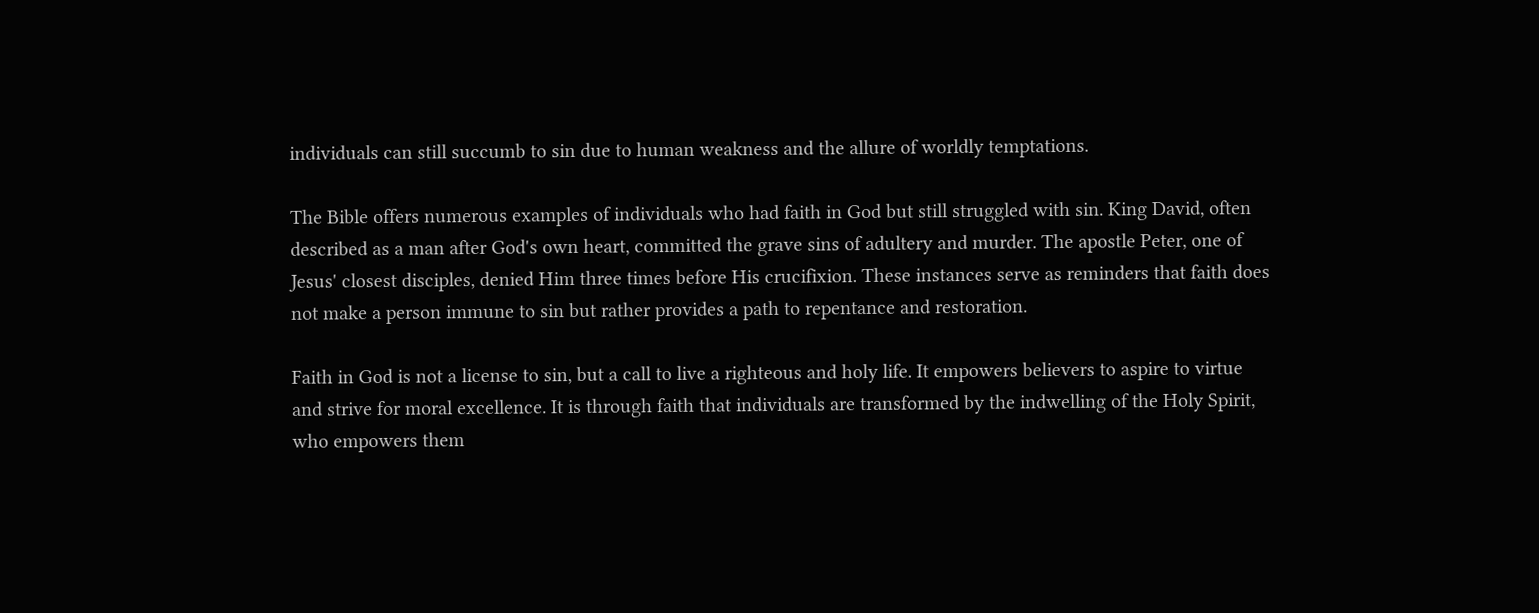individuals can still succumb to sin due to human weakness and the allure of worldly temptations.

The Bible offers numerous examples of individuals who had faith in God but still struggled with sin. King David, often described as a man after God's own heart, committed the grave sins of adultery and murder. The apostle Peter, one of Jesus' closest disciples, denied Him three times before His crucifixion. These instances serve as reminders that faith does not make a person immune to sin but rather provides a path to repentance and restoration.

Faith in God is not a license to sin, but a call to live a righteous and holy life. It empowers believers to aspire to virtue and strive for moral excellence. It is through faith that individuals are transformed by the indwelling of the Holy Spirit, who empowers them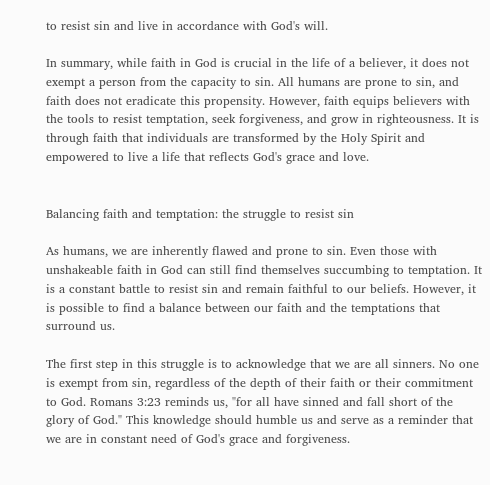to resist sin and live in accordance with God's will.

In summary, while faith in God is crucial in the life of a believer, it does not exempt a person from the capacity to sin. All humans are prone to sin, and faith does not eradicate this propensity. However, faith equips believers with the tools to resist temptation, seek forgiveness, and grow in righteousness. It is through faith that individuals are transformed by the Holy Spirit and empowered to live a life that reflects God's grace and love.


Balancing faith and temptation: the struggle to resist sin

As humans, we are inherently flawed and prone to sin. Even those with unshakeable faith in God can still find themselves succumbing to temptation. It is a constant battle to resist sin and remain faithful to our beliefs. However, it is possible to find a balance between our faith and the temptations that surround us.

The first step in this struggle is to acknowledge that we are all sinners. No one is exempt from sin, regardless of the depth of their faith or their commitment to God. Romans 3:23 reminds us, "for all have sinned and fall short of the glory of God." This knowledge should humble us and serve as a reminder that we are in constant need of God's grace and forgiveness.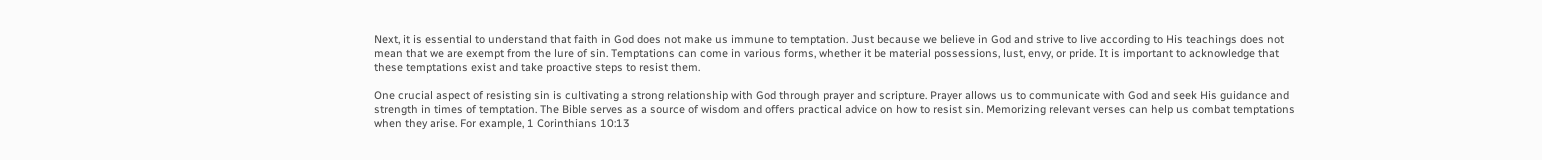Next, it is essential to understand that faith in God does not make us immune to temptation. Just because we believe in God and strive to live according to His teachings does not mean that we are exempt from the lure of sin. Temptations can come in various forms, whether it be material possessions, lust, envy, or pride. It is important to acknowledge that these temptations exist and take proactive steps to resist them.

One crucial aspect of resisting sin is cultivating a strong relationship with God through prayer and scripture. Prayer allows us to communicate with God and seek His guidance and strength in times of temptation. The Bible serves as a source of wisdom and offers practical advice on how to resist sin. Memorizing relevant verses can help us combat temptations when they arise. For example, 1 Corinthians 10:13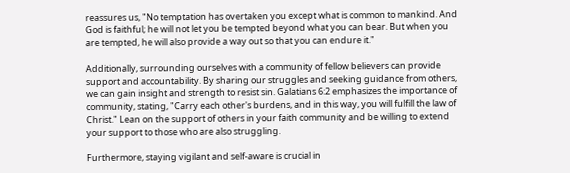reassures us, "No temptation has overtaken you except what is common to mankind. And God is faithful; he will not let you be tempted beyond what you can bear. But when you are tempted, he will also provide a way out so that you can endure it."

Additionally, surrounding ourselves with a community of fellow believers can provide support and accountability. By sharing our struggles and seeking guidance from others, we can gain insight and strength to resist sin. Galatians 6:2 emphasizes the importance of community, stating, "Carry each other's burdens, and in this way, you will fulfill the law of Christ." Lean on the support of others in your faith community and be willing to extend your support to those who are also struggling.

Furthermore, staying vigilant and self-aware is crucial in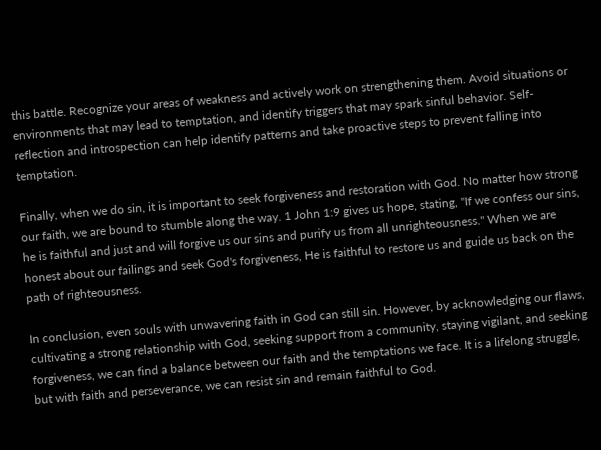this battle. Recognize your areas of weakness and actively work on strengthening them. Avoid situations or environments that may lead to temptation, and identify triggers that may spark sinful behavior. Self-reflection and introspection can help identify patterns and take proactive steps to prevent falling into temptation.

Finally, when we do sin, it is important to seek forgiveness and restoration with God. No matter how strong our faith, we are bound to stumble along the way. 1 John 1:9 gives us hope, stating, "If we confess our sins, he is faithful and just and will forgive us our sins and purify us from all unrighteousness." When we are honest about our failings and seek God's forgiveness, He is faithful to restore us and guide us back on the path of righteousness.

In conclusion, even souls with unwavering faith in God can still sin. However, by acknowledging our flaws, cultivating a strong relationship with God, seeking support from a community, staying vigilant, and seeking forgiveness, we can find a balance between our faith and the temptations we face. It is a lifelong struggle, but with faith and perseverance, we can resist sin and remain faithful to God.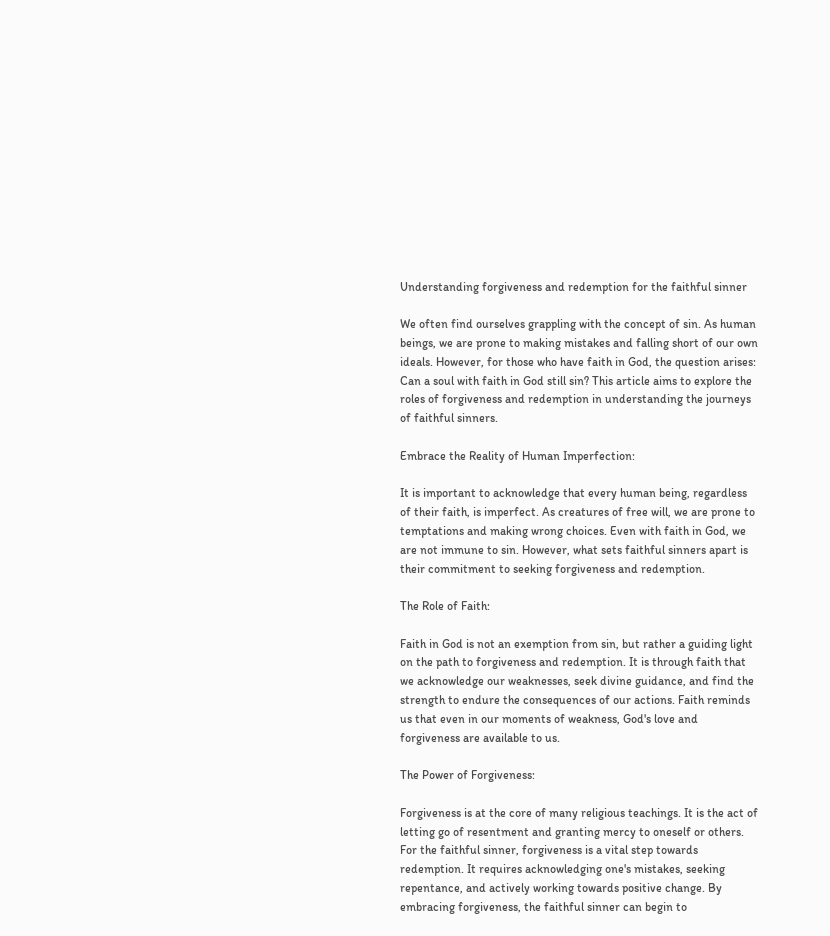Understanding forgiveness and redemption for the faithful sinner

We often find ourselves grappling with the concept of sin. As human beings, we are prone to making mistakes and falling short of our own ideals. However, for those who have faith in God, the question arises: Can a soul with faith in God still sin? This article aims to explore the roles of forgiveness and redemption in understanding the journeys of faithful sinners.

Embrace the Reality of Human Imperfection:

It is important to acknowledge that every human being, regardless of their faith, is imperfect. As creatures of free will, we are prone to temptations and making wrong choices. Even with faith in God, we are not immune to sin. However, what sets faithful sinners apart is their commitment to seeking forgiveness and redemption.

The Role of Faith:

Faith in God is not an exemption from sin, but rather a guiding light on the path to forgiveness and redemption. It is through faith that we acknowledge our weaknesses, seek divine guidance, and find the strength to endure the consequences of our actions. Faith reminds us that even in our moments of weakness, God's love and forgiveness are available to us.

The Power of Forgiveness:

Forgiveness is at the core of many religious teachings. It is the act of letting go of resentment and granting mercy to oneself or others. For the faithful sinner, forgiveness is a vital step towards redemption. It requires acknowledging one's mistakes, seeking repentance, and actively working towards positive change. By embracing forgiveness, the faithful sinner can begin to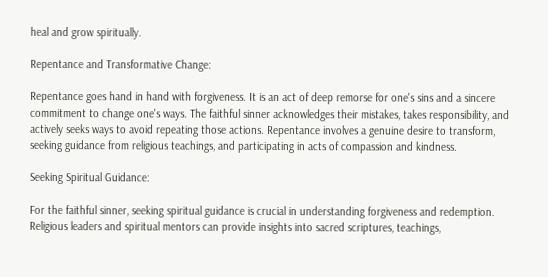heal and grow spiritually.

Repentance and Transformative Change:

Repentance goes hand in hand with forgiveness. It is an act of deep remorse for one's sins and a sincere commitment to change one's ways. The faithful sinner acknowledges their mistakes, takes responsibility, and actively seeks ways to avoid repeating those actions. Repentance involves a genuine desire to transform, seeking guidance from religious teachings, and participating in acts of compassion and kindness.

Seeking Spiritual Guidance:

For the faithful sinner, seeking spiritual guidance is crucial in understanding forgiveness and redemption. Religious leaders and spiritual mentors can provide insights into sacred scriptures, teachings,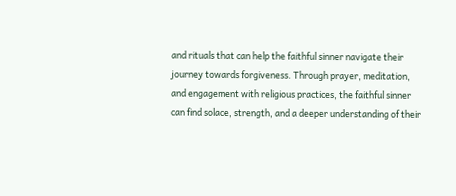and rituals that can help the faithful sinner navigate their journey towards forgiveness. Through prayer, meditation, and engagement with religious practices, the faithful sinner can find solace, strength, and a deeper understanding of their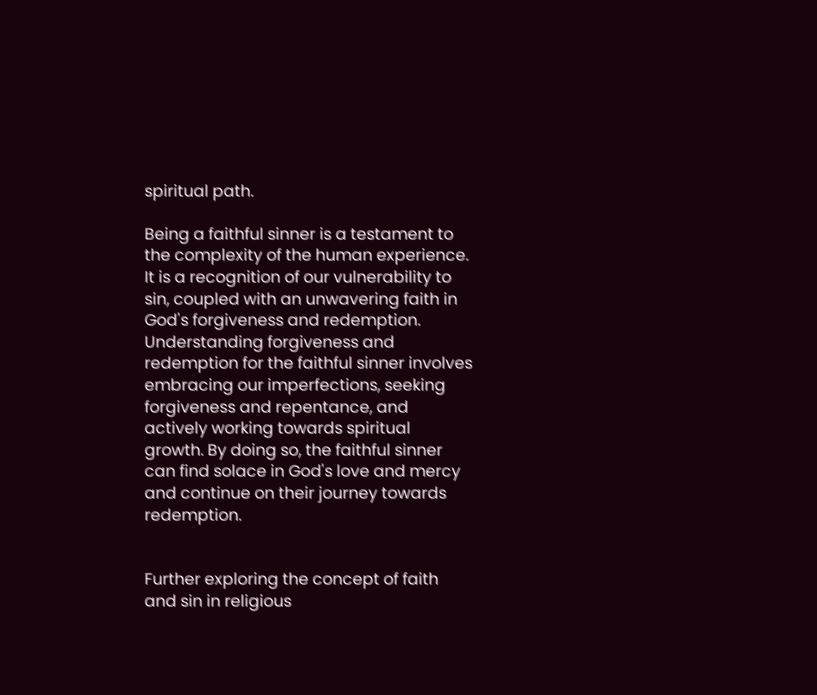spiritual path.

Being a faithful sinner is a testament to the complexity of the human experience. It is a recognition of our vulnerability to sin, coupled with an unwavering faith in God's forgiveness and redemption. Understanding forgiveness and redemption for the faithful sinner involves embracing our imperfections, seeking forgiveness and repentance, and actively working towards spiritual growth. By doing so, the faithful sinner can find solace in God's love and mercy and continue on their journey towards redemption.


Further exploring the concept of faith and sin in religious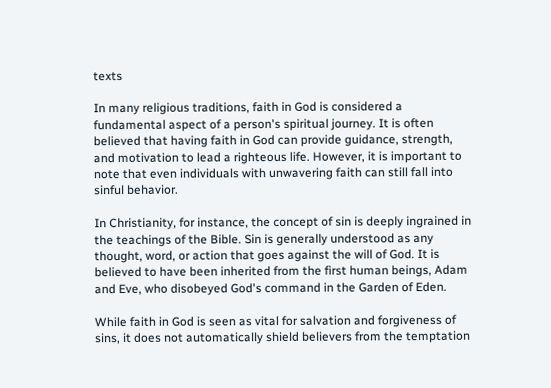texts

In many religious traditions, faith in God is considered a fundamental aspect of a person's spiritual journey. It is often believed that having faith in God can provide guidance, strength, and motivation to lead a righteous life. However, it is important to note that even individuals with unwavering faith can still fall into sinful behavior.

In Christianity, for instance, the concept of sin is deeply ingrained in the teachings of the Bible. Sin is generally understood as any thought, word, or action that goes against the will of God. It is believed to have been inherited from the first human beings, Adam and Eve, who disobeyed God's command in the Garden of Eden.

While faith in God is seen as vital for salvation and forgiveness of sins, it does not automatically shield believers from the temptation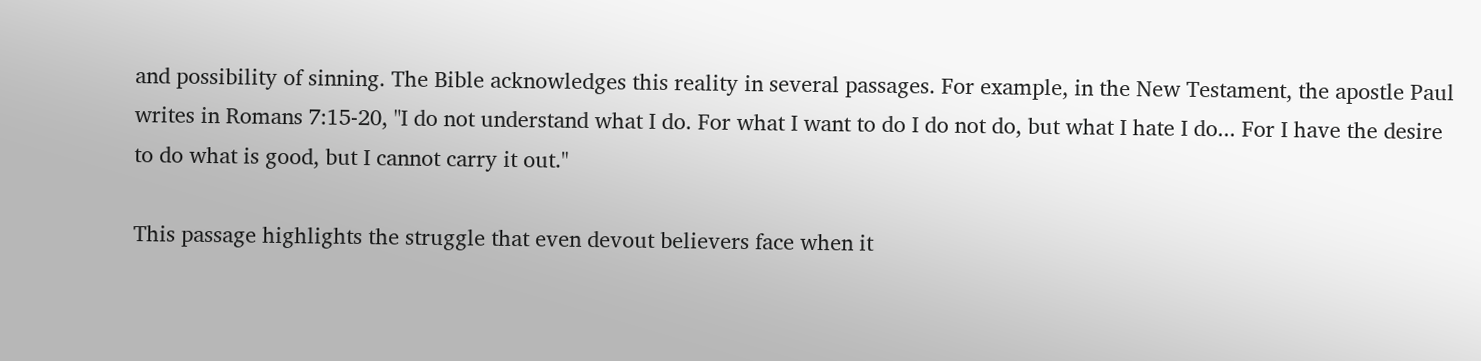and possibility of sinning. The Bible acknowledges this reality in several passages. For example, in the New Testament, the apostle Paul writes in Romans 7:15-20, "I do not understand what I do. For what I want to do I do not do, but what I hate I do... For I have the desire to do what is good, but I cannot carry it out."

This passage highlights the struggle that even devout believers face when it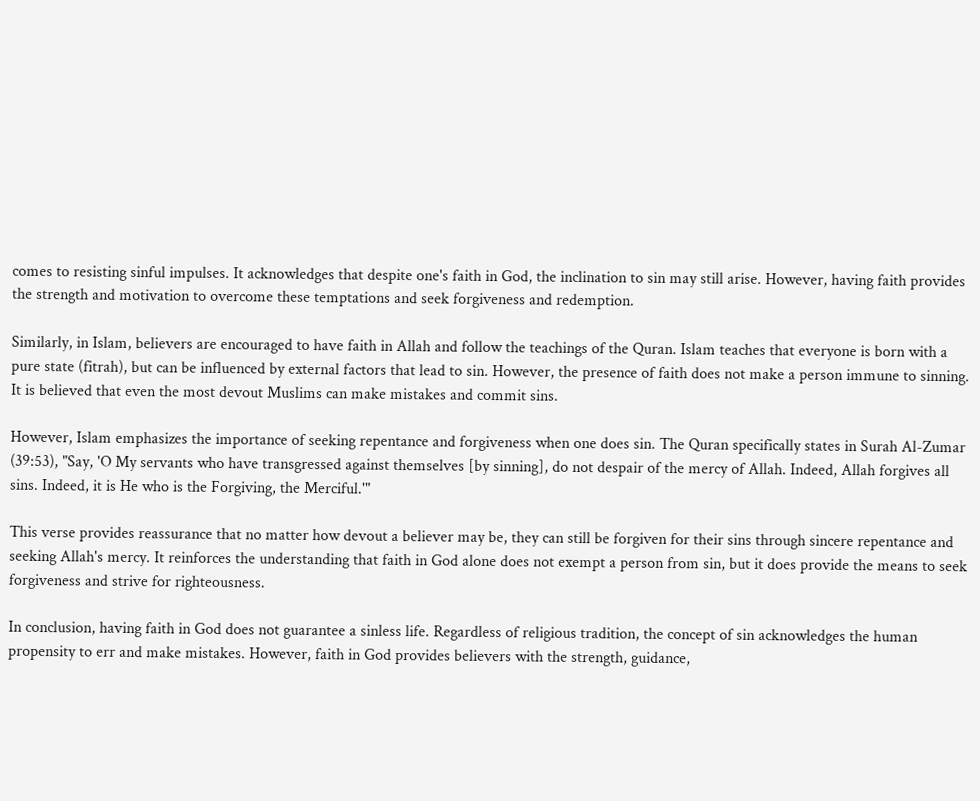comes to resisting sinful impulses. It acknowledges that despite one's faith in God, the inclination to sin may still arise. However, having faith provides the strength and motivation to overcome these temptations and seek forgiveness and redemption.

Similarly, in Islam, believers are encouraged to have faith in Allah and follow the teachings of the Quran. Islam teaches that everyone is born with a pure state (fitrah), but can be influenced by external factors that lead to sin. However, the presence of faith does not make a person immune to sinning. It is believed that even the most devout Muslims can make mistakes and commit sins.

However, Islam emphasizes the importance of seeking repentance and forgiveness when one does sin. The Quran specifically states in Surah Al-Zumar (39:53), "Say, 'O My servants who have transgressed against themselves [by sinning], do not despair of the mercy of Allah. Indeed, Allah forgives all sins. Indeed, it is He who is the Forgiving, the Merciful.'"

This verse provides reassurance that no matter how devout a believer may be, they can still be forgiven for their sins through sincere repentance and seeking Allah's mercy. It reinforces the understanding that faith in God alone does not exempt a person from sin, but it does provide the means to seek forgiveness and strive for righteousness.

In conclusion, having faith in God does not guarantee a sinless life. Regardless of religious tradition, the concept of sin acknowledges the human propensity to err and make mistakes. However, faith in God provides believers with the strength, guidance,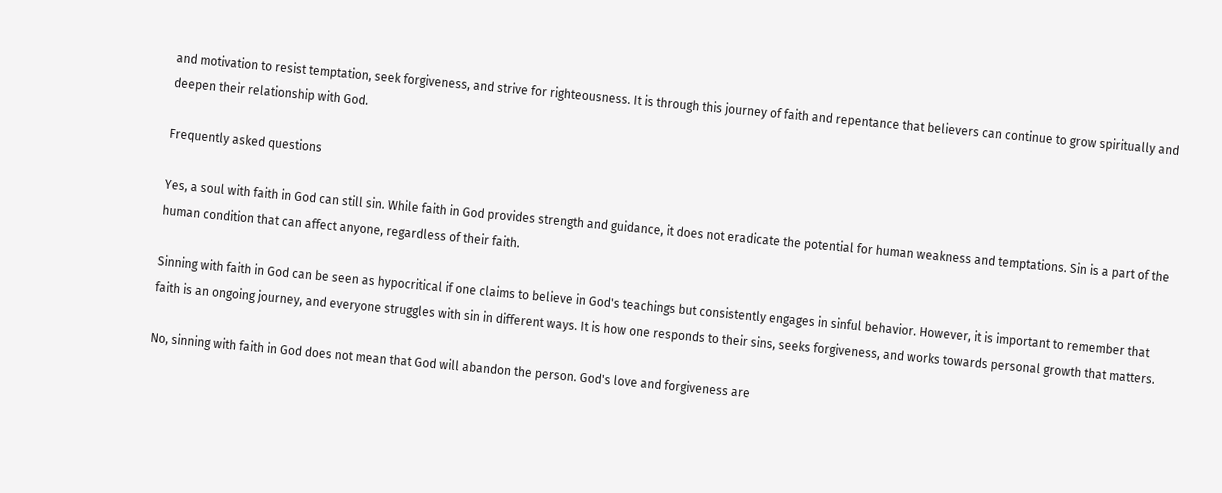and motivation to resist temptation, seek forgiveness, and strive for righteousness. It is through this journey of faith and repentance that believers can continue to grow spiritually and deepen their relationship with God.

Frequently asked questions

Yes, a soul with faith in God can still sin. While faith in God provides strength and guidance, it does not eradicate the potential for human weakness and temptations. Sin is a part of the human condition that can affect anyone, regardless of their faith.

Sinning with faith in God can be seen as hypocritical if one claims to believe in God's teachings but consistently engages in sinful behavior. However, it is important to remember that faith is an ongoing journey, and everyone struggles with sin in different ways. It is how one responds to their sins, seeks forgiveness, and works towards personal growth that matters.

No, sinning with faith in God does not mean that God will abandon the person. God's love and forgiveness are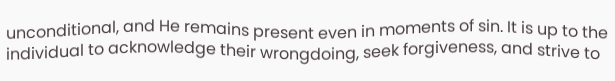unconditional, and He remains present even in moments of sin. It is up to the individual to acknowledge their wrongdoing, seek forgiveness, and strive to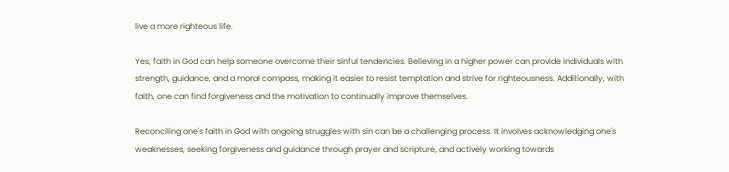live a more righteous life.

Yes, faith in God can help someone overcome their sinful tendencies. Believing in a higher power can provide individuals with strength, guidance, and a moral compass, making it easier to resist temptation and strive for righteousness. Additionally, with faith, one can find forgiveness and the motivation to continually improve themselves.

Reconciling one's faith in God with ongoing struggles with sin can be a challenging process. It involves acknowledging one's weaknesses, seeking forgiveness and guidance through prayer and scripture, and actively working towards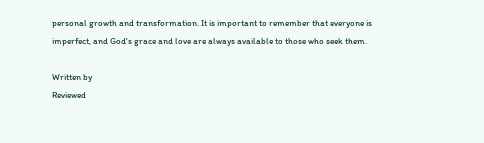personal growth and transformation. It is important to remember that everyone is imperfect, and God's grace and love are always available to those who seek them.

Written by
Reviewed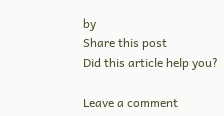by
Share this post
Did this article help you?

Leave a comment